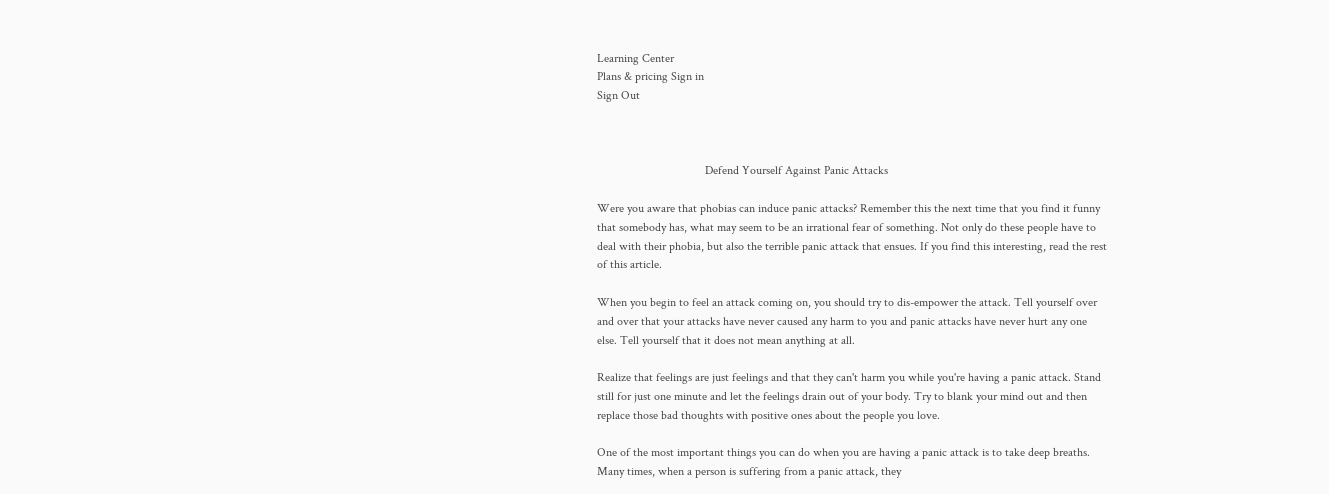Learning Center
Plans & pricing Sign in
Sign Out



                                    Defend Yourself Against Panic Attacks

Were you aware that phobias can induce panic attacks? Remember this the next time that you find it funny
that somebody has, what may seem to be an irrational fear of something. Not only do these people have to
deal with their phobia, but also the terrible panic attack that ensues. If you find this interesting, read the rest
of this article.

When you begin to feel an attack coming on, you should try to dis-empower the attack. Tell yourself over
and over that your attacks have never caused any harm to you and panic attacks have never hurt any one
else. Tell yourself that it does not mean anything at all.

Realize that feelings are just feelings and that they can't harm you while you're having a panic attack. Stand
still for just one minute and let the feelings drain out of your body. Try to blank your mind out and then
replace those bad thoughts with positive ones about the people you love.

One of the most important things you can do when you are having a panic attack is to take deep breaths.
Many times, when a person is suffering from a panic attack, they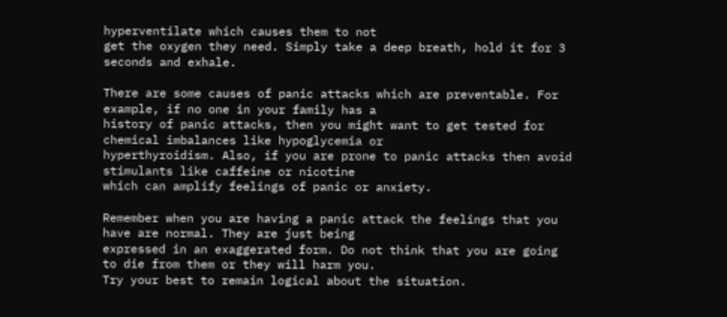hyperventilate which causes them to not
get the oxygen they need. Simply take a deep breath, hold it for 3 seconds and exhale.

There are some causes of panic attacks which are preventable. For example, if no one in your family has a
history of panic attacks, then you might want to get tested for chemical imbalances like hypoglycemia or
hyperthyroidism. Also, if you are prone to panic attacks then avoid stimulants like caffeine or nicotine
which can amplify feelings of panic or anxiety.

Remember when you are having a panic attack the feelings that you have are normal. They are just being
expressed in an exaggerated form. Do not think that you are going to die from them or they will harm you.
Try your best to remain logical about the situation.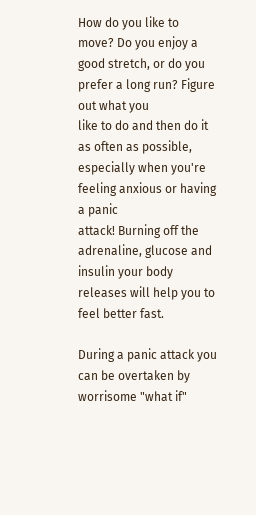How do you like to move? Do you enjoy a good stretch, or do you prefer a long run? Figure out what you
like to do and then do it as often as possible, especially when you're feeling anxious or having a panic
attack! Burning off the adrenaline, glucose and insulin your body releases will help you to feel better fast.

During a panic attack you can be overtaken by worrisome "what if"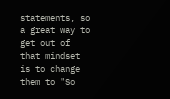statements, so a great way to get out of
that mindset is to change them to "So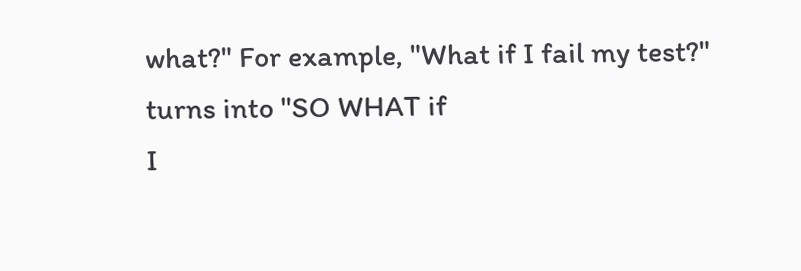what?" For example, "What if I fail my test?" turns into "SO WHAT if
I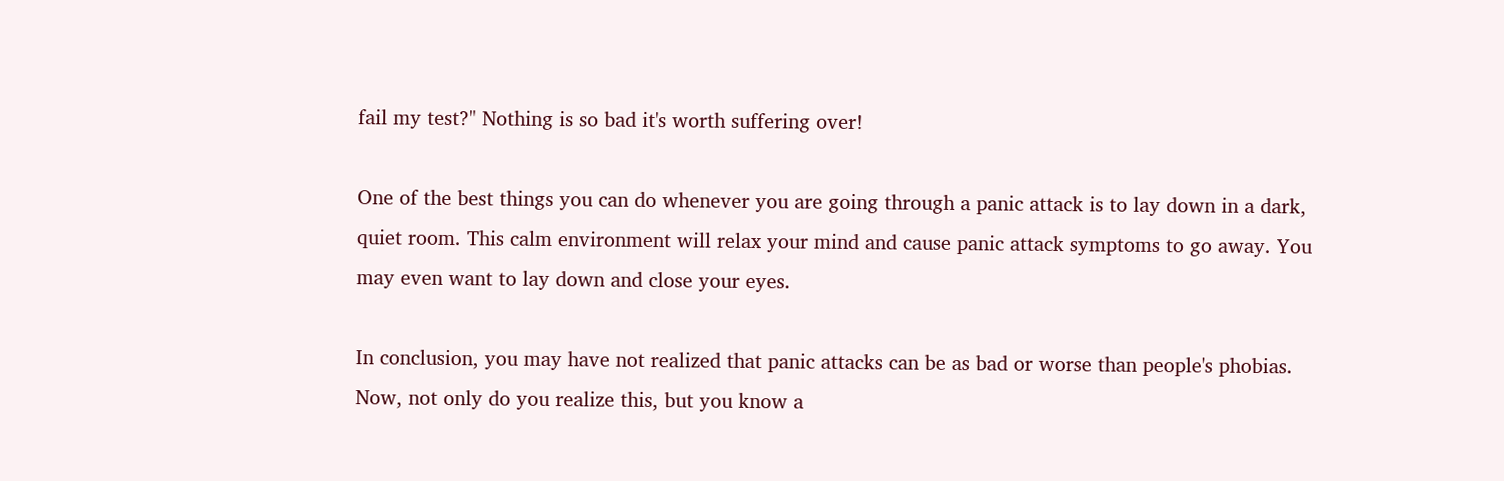fail my test?" Nothing is so bad it's worth suffering over!

One of the best things you can do whenever you are going through a panic attack is to lay down in a dark,
quiet room. This calm environment will relax your mind and cause panic attack symptoms to go away. You
may even want to lay down and close your eyes.

In conclusion, you may have not realized that panic attacks can be as bad or worse than people's phobias.
Now, not only do you realize this, but you know a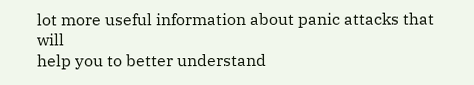lot more useful information about panic attacks that will
help you to better understand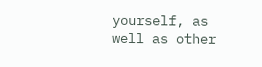yourself, as well as other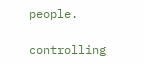people.

controlling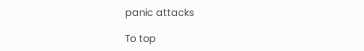panic attacks

To top